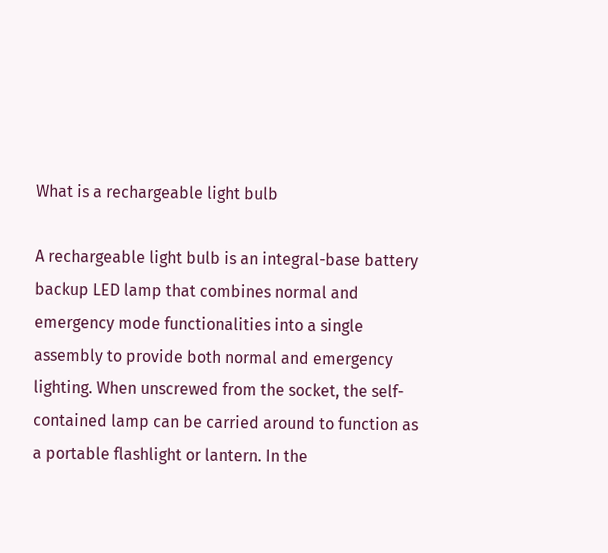What is a rechargeable light bulb

A rechargeable light bulb is an integral-base battery backup LED lamp that combines normal and emergency mode functionalities into a single assembly to provide both normal and emergency lighting. When unscrewed from the socket, the self-contained lamp can be carried around to function as a portable flashlight or lantern. In the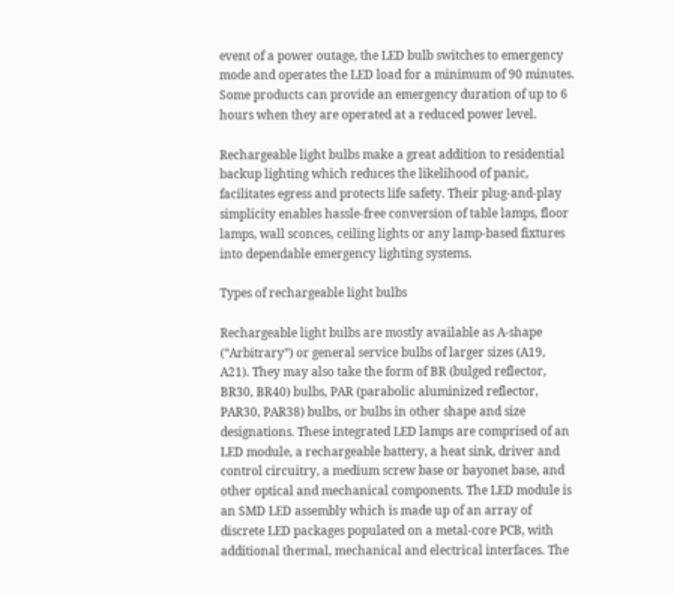event of a power outage, the LED bulb switches to emergency mode and operates the LED load for a minimum of 90 minutes. Some products can provide an emergency duration of up to 6 hours when they are operated at a reduced power level.

Rechargeable light bulbs make a great addition to residential backup lighting which reduces the likelihood of panic, facilitates egress and protects life safety. Their plug-and-play simplicity enables hassle-free conversion of table lamps, floor lamps, wall sconces, ceiling lights or any lamp-based fixtures into dependable emergency lighting systems.

Types of rechargeable light bulbs

Rechargeable light bulbs are mostly available as A-shape (“Arbitrary”) or general service bulbs of larger sizes (A19, A21). They may also take the form of BR (bulged reflector, BR30, BR40) bulbs, PAR (parabolic aluminized reflector, PAR30, PAR38) bulbs, or bulbs in other shape and size designations. These integrated LED lamps are comprised of an LED module, a rechargeable battery, a heat sink, driver and control circuitry, a medium screw base or bayonet base, and other optical and mechanical components. The LED module is an SMD LED assembly which is made up of an array of discrete LED packages populated on a metal-core PCB, with additional thermal, mechanical and electrical interfaces. The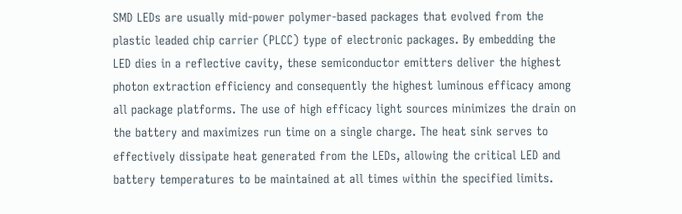SMD LEDs are usually mid-power polymer-based packages that evolved from the plastic leaded chip carrier (PLCC) type of electronic packages. By embedding the LED dies in a reflective cavity, these semiconductor emitters deliver the highest photon extraction efficiency and consequently the highest luminous efficacy among all package platforms. The use of high efficacy light sources minimizes the drain on the battery and maximizes run time on a single charge. The heat sink serves to effectively dissipate heat generated from the LEDs, allowing the critical LED and battery temperatures to be maintained at all times within the specified limits.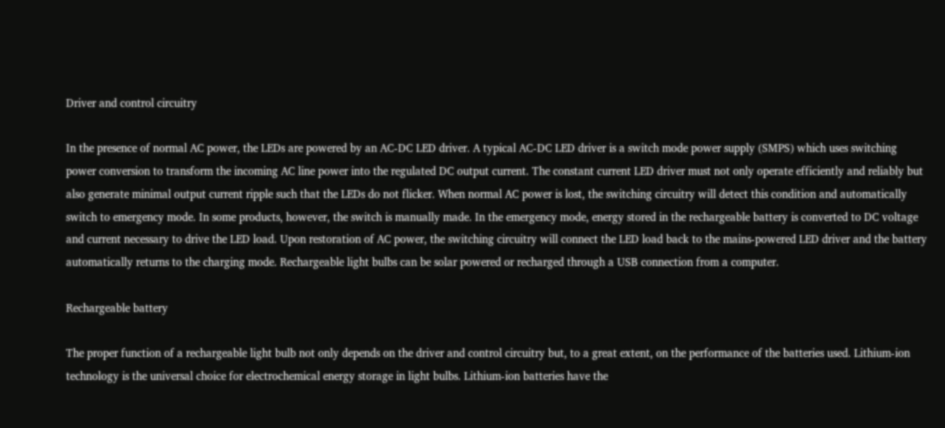Driver and control circuitry

In the presence of normal AC power, the LEDs are powered by an AC-DC LED driver. A typical AC-DC LED driver is a switch mode power supply (SMPS) which uses switching power conversion to transform the incoming AC line power into the regulated DC output current. The constant current LED driver must not only operate efficiently and reliably but also generate minimal output current ripple such that the LEDs do not flicker. When normal AC power is lost, the switching circuitry will detect this condition and automatically switch to emergency mode. In some products, however, the switch is manually made. In the emergency mode, energy stored in the rechargeable battery is converted to DC voltage and current necessary to drive the LED load. Upon restoration of AC power, the switching circuitry will connect the LED load back to the mains-powered LED driver and the battery automatically returns to the charging mode. Rechargeable light bulbs can be solar powered or recharged through a USB connection from a computer.

Rechargeable battery

The proper function of a rechargeable light bulb not only depends on the driver and control circuitry but, to a great extent, on the performance of the batteries used. Lithium-ion technology is the universal choice for electrochemical energy storage in light bulbs. Lithium-ion batteries have the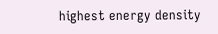highest energy density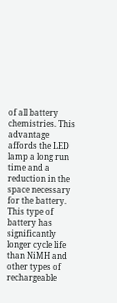of all battery chemistries. This advantage affords the LED lamp a long run time and a reduction in the space necessary for the battery. This type of battery has significantly longer cycle life than NiMH and other types of rechargeable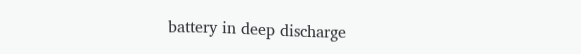battery in deep discharge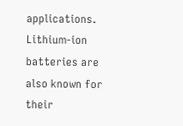applications. Lithium-ion batteries are also known for their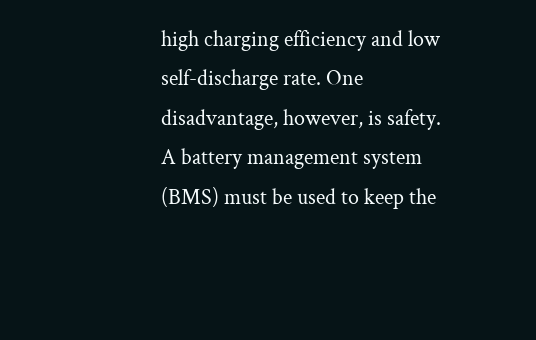high charging efficiency and low self-discharge rate. One disadvantage, however, is safety. A battery management system (BMS) must be used to keep the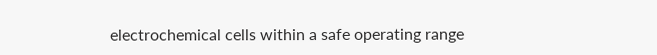electrochemical cells within a safe operating range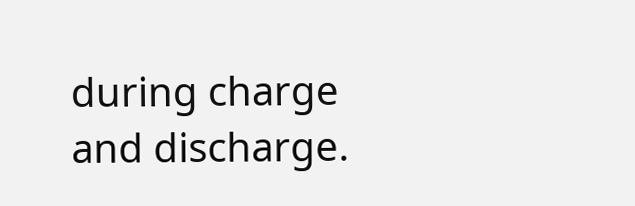during charge and discharge.